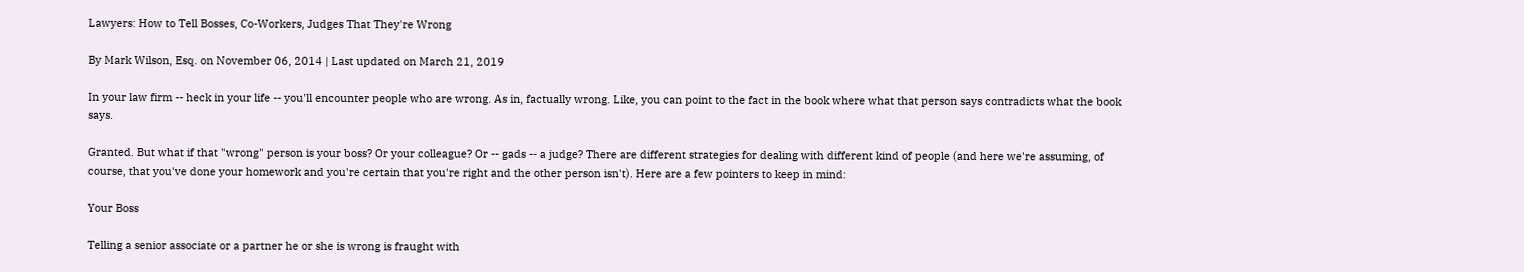Lawyers: How to Tell Bosses, Co-Workers, Judges That They're Wrong

By Mark Wilson, Esq. on November 06, 2014 | Last updated on March 21, 2019

In your law firm -- heck in your life -- you'll encounter people who are wrong. As in, factually wrong. Like, you can point to the fact in the book where what that person says contradicts what the book says.

Granted. But what if that "wrong" person is your boss? Or your colleague? Or -- gads -- a judge? There are different strategies for dealing with different kind of people (and here we're assuming, of course, that you've done your homework and you're certain that you're right and the other person isn't). Here are a few pointers to keep in mind:

Your Boss

Telling a senior associate or a partner he or she is wrong is fraught with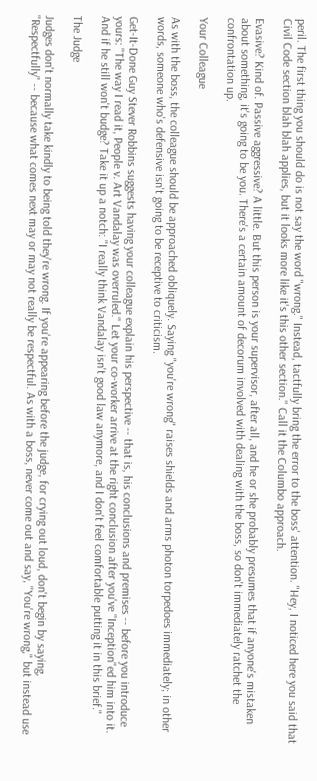peril. The first thing you should do is not say the word "wrong." Instead, tactfully bring the error to the boss' attention. "Hey, I noticed here you said that Civil Code section blah blah applies, but it looks more like it's this other section." Call it the Columbo approach.

Evasive? Kind of. Passive aggressive? A little. But this person is your supervisor, after all, and he or she probably presumes that if anyone's mistaken about something, it's going to be you. There's a certain amount of decorum involved with dealing with the boss, so don't immediately ratchet the confrontation up.

Your Colleague

As with the boss, the colleague should be approached obliquely. Saying "you're wrong" raises shields and arms photon torpedoes immediately; in other words, someone who's defensive isn't going to be receptive to criticism.

Get-It-Done Guy Stever Robbins suggests having your colleague explain his perspective -- that is, his conclusions and premises -- before you introduce yours: "The way I read it, People v. Art Vandalay was overruled." Let your co-worker arrive at the right conclusion after you've "Inception"ed him into it. And if he still won't budge? Take it up a notch: "I really think Vandalay isn't good law anymore, and I don't feel comfortable putting it in this brief."

The Judge

Judges don't normally take kindly to being told they're wrong. If you're appearing before the judge, for crying out loud, don't begin by saying, "Respectfully" -- because what comes next may or may not really be respectful. As with a boss, never come out and say, "You're wrong," but instead use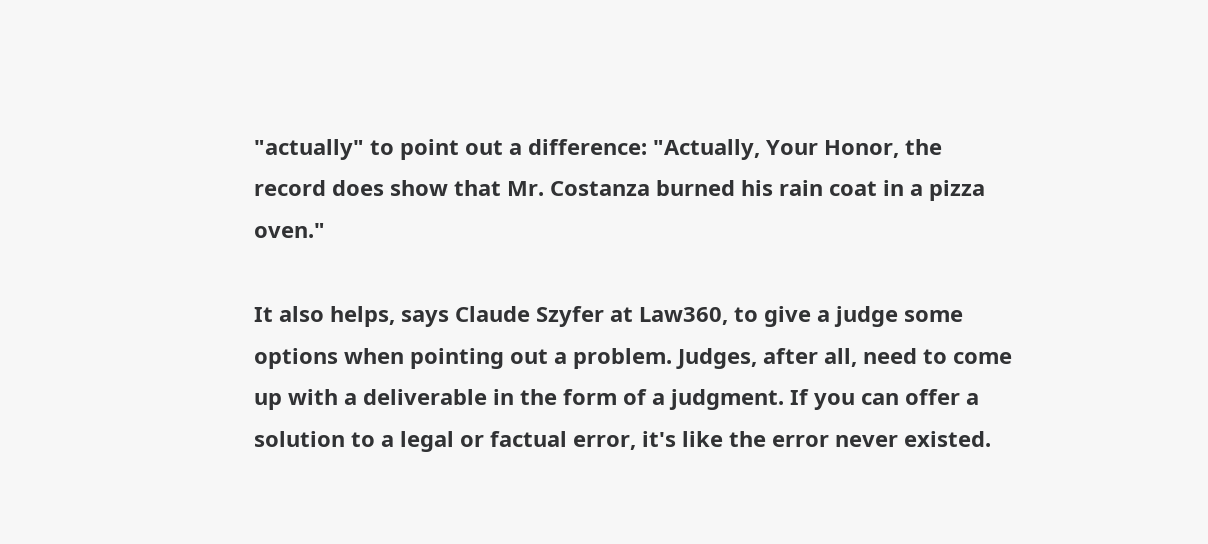"actually" to point out a difference: "Actually, Your Honor, the record does show that Mr. Costanza burned his rain coat in a pizza oven."

It also helps, says Claude Szyfer at Law360, to give a judge some options when pointing out a problem. Judges, after all, need to come up with a deliverable in the form of a judgment. If you can offer a solution to a legal or factual error, it's like the error never existed.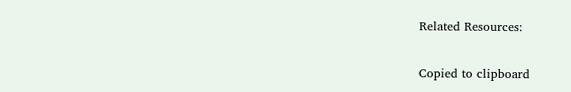Related Resources:

Copied to clipboard